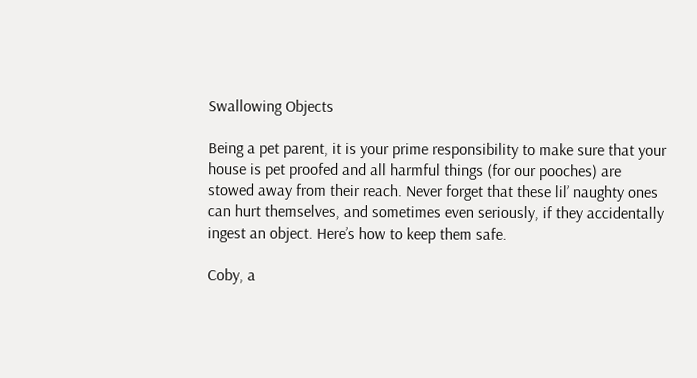Swallowing Objects

Being a pet parent, it is your prime responsibility to make sure that your house is pet proofed and all harmful things (for our pooches) are stowed away from their reach. Never forget that these lil’ naughty ones can hurt themselves, and sometimes even seriously, if they accidentally ingest an object. Here’s how to keep them safe.

Coby, a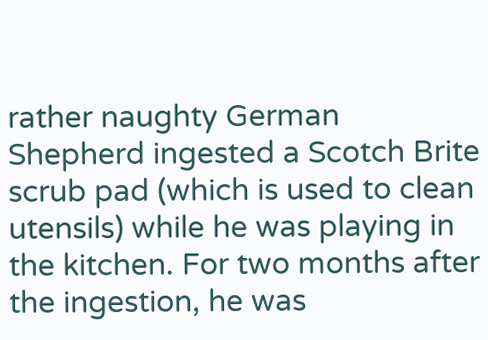rather naughty German Shepherd ingested a Scotch Brite scrub pad (which is used to clean utensils) while he was playing in the kitchen. For two months after the ingestion, he was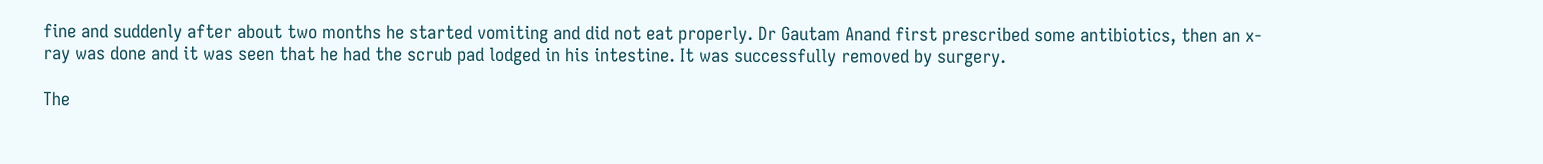fine and suddenly after about two months he started vomiting and did not eat properly. Dr Gautam Anand first prescribed some antibiotics, then an x-ray was done and it was seen that he had the scrub pad lodged in his intestine. It was successfully removed by surgery.

The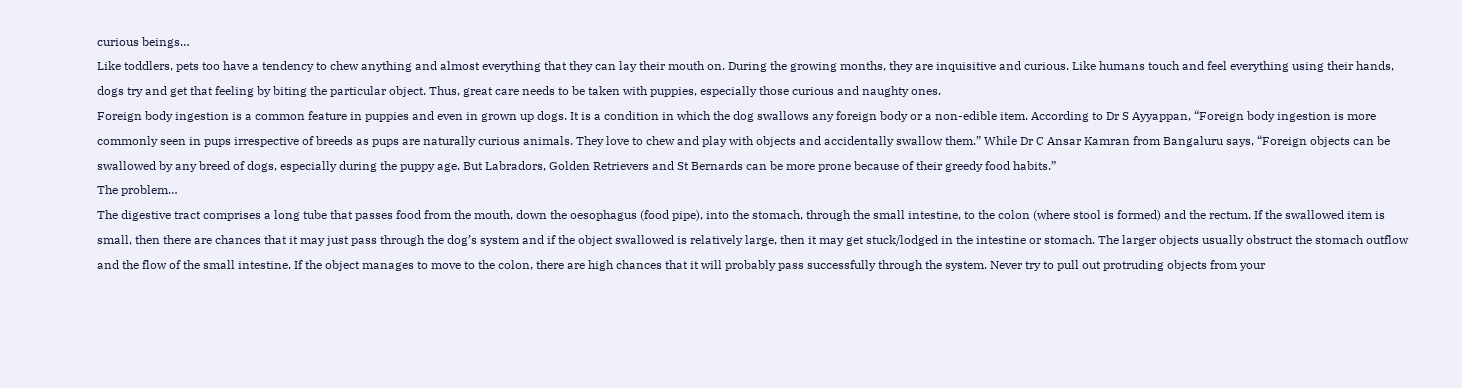curious beings…
Like toddlers, pets too have a tendency to chew anything and almost everything that they can lay their mouth on. During the growing months, they are inquisitive and curious. Like humans touch and feel everything using their hands, dogs try and get that feeling by biting the particular object. Thus, great care needs to be taken with puppies, especially those curious and naughty ones.
Foreign body ingestion is a common feature in puppies and even in grown up dogs. It is a condition in which the dog swallows any foreign body or a non-edible item. According to Dr S Ayyappan, “Foreign body ingestion is more commonly seen in pups irrespective of breeds as pups are naturally curious animals. They love to chew and play with objects and accidentally swallow them.” While Dr C Ansar Kamran from Bangaluru says, “Foreign objects can be swallowed by any breed of dogs, especially during the puppy age. But Labradors, Golden Retrievers and St Bernards can be more prone because of their greedy food habits.”
The problem…
The digestive tract comprises a long tube that passes food from the mouth, down the oesophagus (food pipe), into the stomach, through the small intestine, to the colon (where stool is formed) and the rectum. If the swallowed item is small, then there are chances that it may just pass through the dog’s system and if the object swallowed is relatively large, then it may get stuck/lodged in the intestine or stomach. The larger objects usually obstruct the stomach outflow and the flow of the small intestine. If the object manages to move to the colon, there are high chances that it will probably pass successfully through the system. Never try to pull out protruding objects from your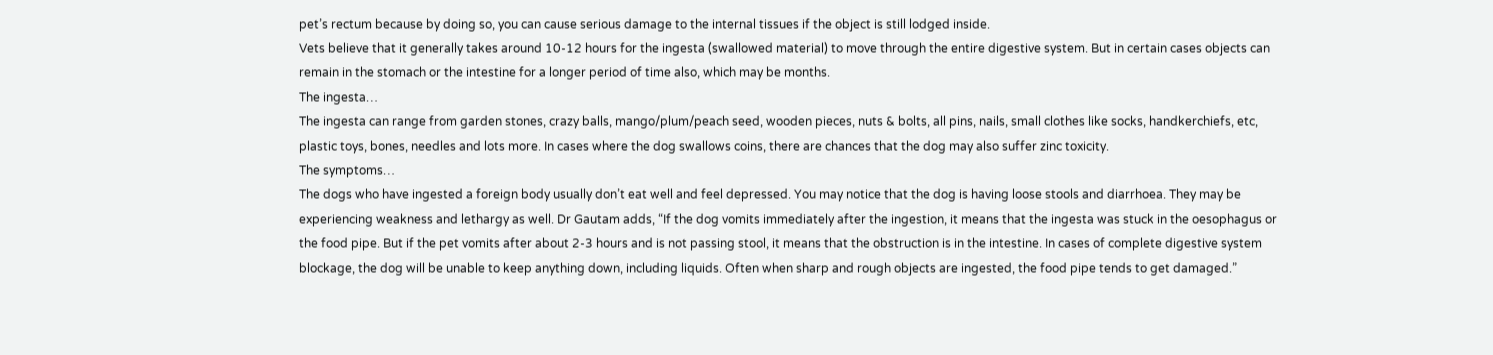pet’s rectum because by doing so, you can cause serious damage to the internal tissues if the object is still lodged inside.
Vets believe that it generally takes around 10-12 hours for the ingesta (swallowed material) to move through the entire digestive system. But in certain cases objects can remain in the stomach or the intestine for a longer period of time also, which may be months.
The ingesta…
The ingesta can range from garden stones, crazy balls, mango/plum/peach seed, wooden pieces, nuts & bolts, all pins, nails, small clothes like socks, handkerchiefs, etc, plastic toys, bones, needles and lots more. In cases where the dog swallows coins, there are chances that the dog may also suffer zinc toxicity.
The symptoms…
The dogs who have ingested a foreign body usually don’t eat well and feel depressed. You may notice that the dog is having loose stools and diarrhoea. They may be experiencing weakness and lethargy as well. Dr Gautam adds, “If the dog vomits immediately after the ingestion, it means that the ingesta was stuck in the oesophagus or the food pipe. But if the pet vomits after about 2-3 hours and is not passing stool, it means that the obstruction is in the intestine. In cases of complete digestive system blockage, the dog will be unable to keep anything down, including liquids. Often when sharp and rough objects are ingested, the food pipe tends to get damaged.”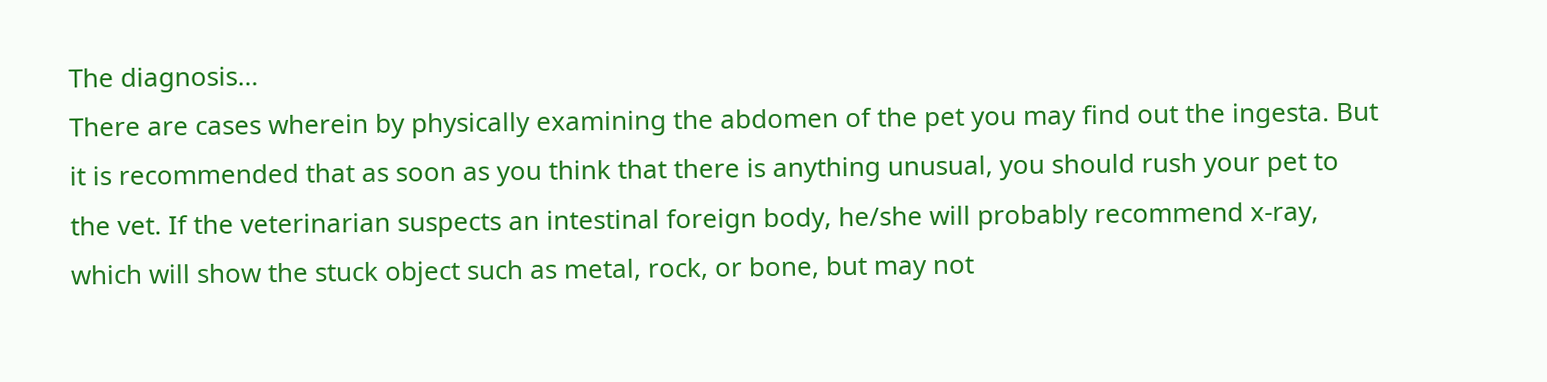The diagnosis…
There are cases wherein by physically examining the abdomen of the pet you may find out the ingesta. But it is recommended that as soon as you think that there is anything unusual, you should rush your pet to the vet. If the veterinarian suspects an intestinal foreign body, he/she will probably recommend x-ray, which will show the stuck object such as metal, rock, or bone, but may not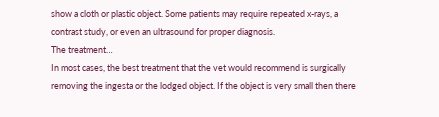show a cloth or plastic object. Some patients may require repeated x-rays, a contrast study, or even an ultrasound for proper diagnosis.
The treatment…
In most cases, the best treatment that the vet would recommend is surgically removing the ingesta or the lodged object. If the object is very small then there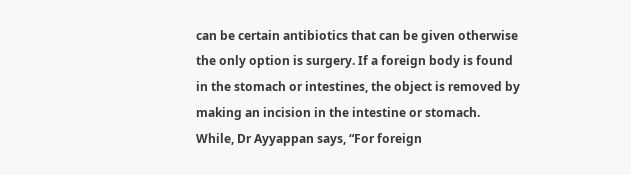can be certain antibiotics that can be given otherwise the only option is surgery. If a foreign body is found in the stomach or intestines, the object is removed by making an incision in the intestine or stomach.
While, Dr Ayyappan says, “For foreign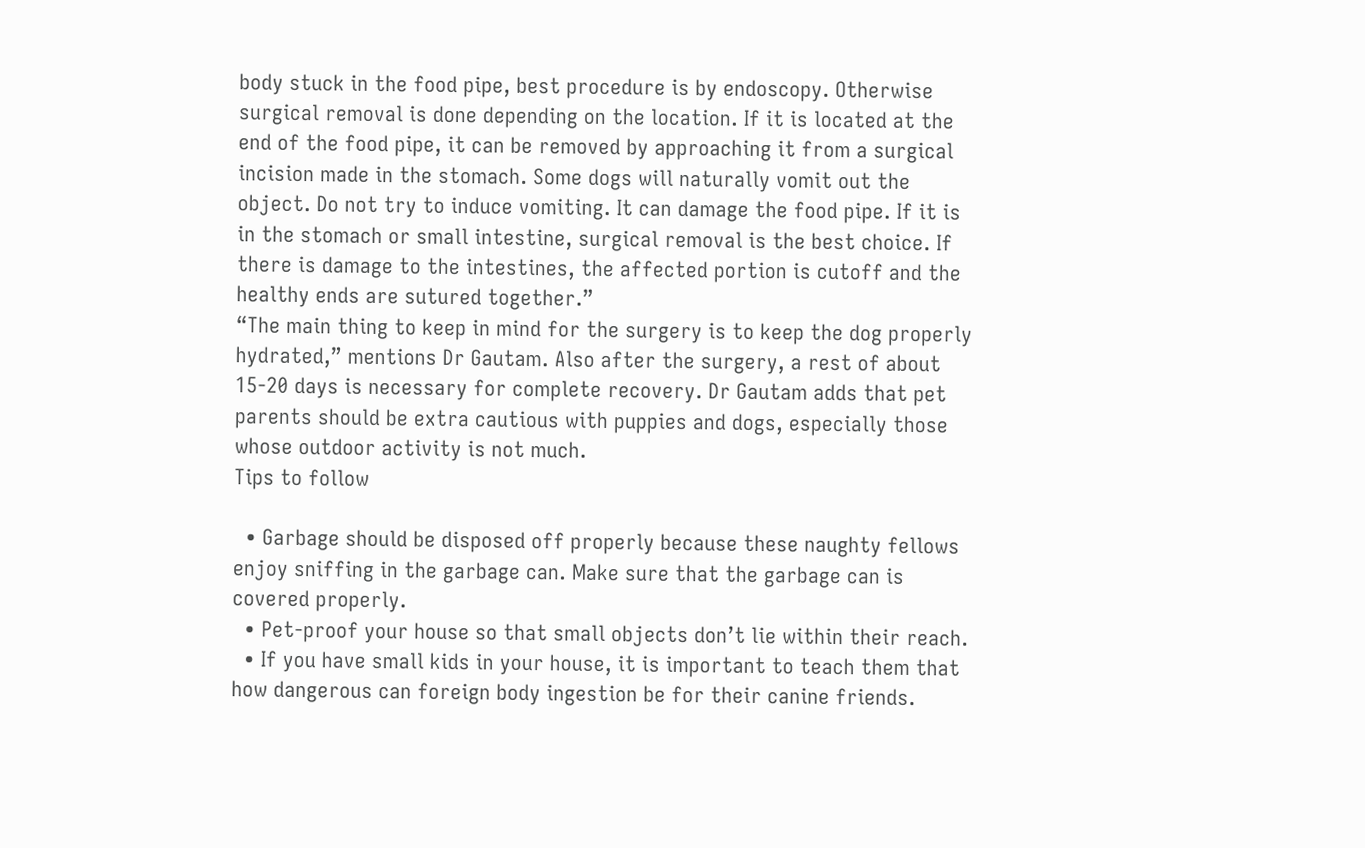body stuck in the food pipe, best procedure is by endoscopy. Otherwise surgical removal is done depending on the location. If it is located at the end of the food pipe, it can be removed by approaching it from a surgical incision made in the stomach. Some dogs will naturally vomit out the object. Do not try to induce vomiting. It can damage the food pipe. If it is in the stomach or small intestine, surgical removal is the best choice. If there is damage to the intestines, the affected portion is cutoff and the healthy ends are sutured together.”
“The main thing to keep in mind for the surgery is to keep the dog properly hydrated,” mentions Dr Gautam. Also after the surgery, a rest of about 15-20 days is necessary for complete recovery. Dr Gautam adds that pet parents should be extra cautious with puppies and dogs, especially those whose outdoor activity is not much.
Tips to follow

  • Garbage should be disposed off properly because these naughty fellows enjoy sniffing in the garbage can. Make sure that the garbage can is covered properly.
  • Pet-proof your house so that small objects don’t lie within their reach.
  • If you have small kids in your house, it is important to teach them that how dangerous can foreign body ingestion be for their canine friends.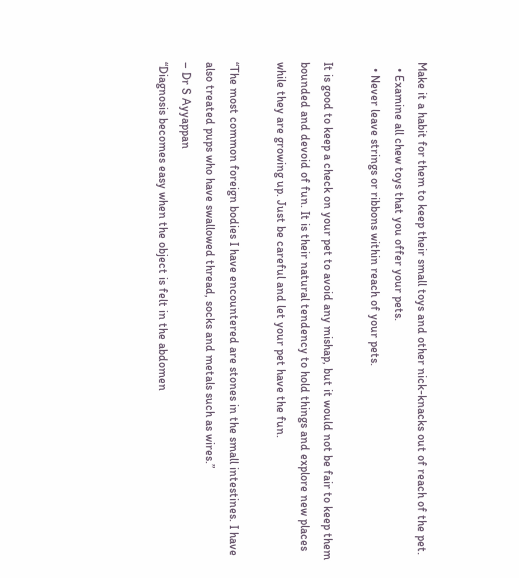Make it a habit for them to keep their small toys and other nick-knacks out of reach of the pet.
  • Examine all chew toys that you offer your pets.
  • Never leave strings or ribbons within reach of your pets.

It is good to keep a check on your pet to avoid any mishap, but it would not be fair to keep them bounded and devoid of fun. It is their natural tendency to hold things and explore new places while they are growing up. Just be careful and let your pet have the fun.

“The most common foreign bodies I have encountered are stones in the small intestines. I have also treated pups who have swallowed thread, socks and metals such as wires.”
– Dr S Ayyappan
“Diagnosis becomes easy when the object is felt in the abdomen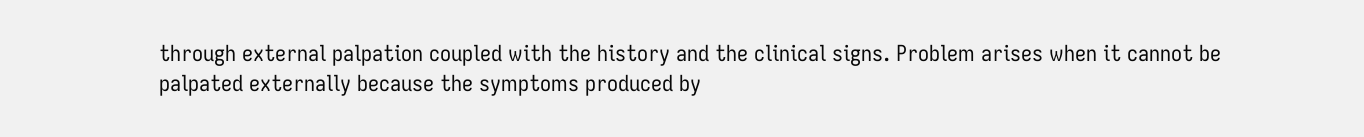through external palpation coupled with the history and the clinical signs. Problem arises when it cannot be palpated externally because the symptoms produced by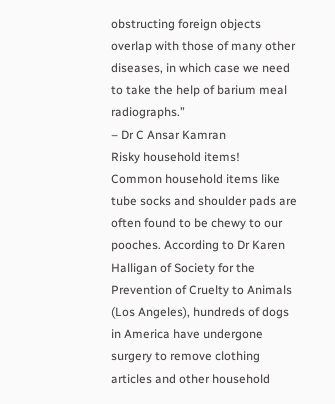obstructing foreign objects overlap with those of many other diseases, in which case we need to take the help of barium meal radiographs.”
– Dr C Ansar Kamran
Risky household items!
Common household items like tube socks and shoulder pads are often found to be chewy to our pooches. According to Dr Karen Halligan of Society for the Prevention of Cruelty to Animals (Los Angeles), hundreds of dogs in America have undergone surgery to remove clothing articles and other household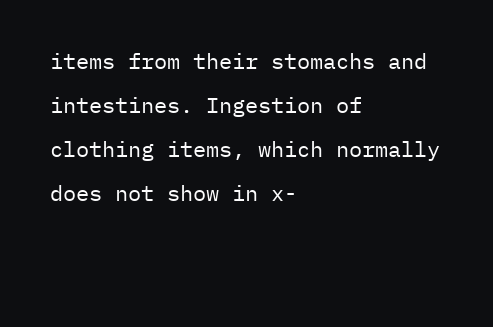items from their stomachs and intestines. Ingestion of clothing items, which normally does not show in x-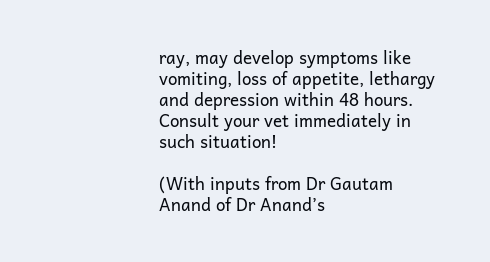ray, may develop symptoms like vomiting, loss of appetite, lethargy and depression within 48 hours. Consult your vet immediately in such situation!

(With inputs from Dr Gautam Anand of Dr Anand’s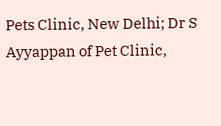Pets Clinic, New Delhi; Dr S Ayyappan of Pet Clinic,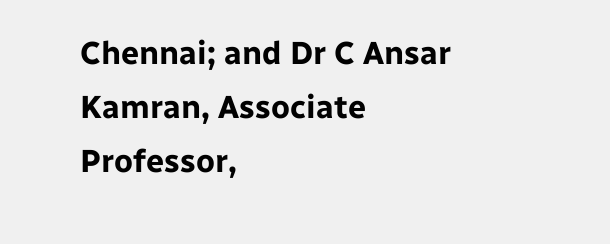Chennai; and Dr C Ansar Kamran, Associate Professor,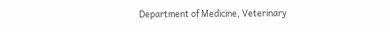Department of Medicine, Veterinary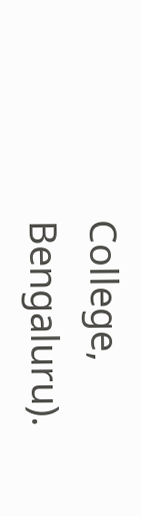College, Bengaluru).